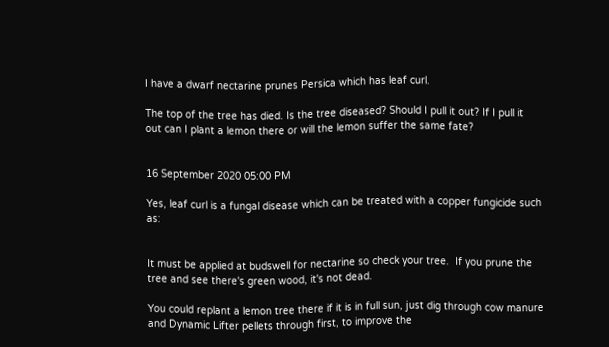I have a dwarf nectarine prunes Persica which has leaf curl.

The top of the tree has died. Is the tree diseased? Should I pull it out? If I pull it out can I plant a lemon there or will the lemon suffer the same fate?


16 September 2020 05:00 PM

Yes, leaf curl is a fungal disease which can be treated with a copper fungicide such as:


It must be applied at budswell for nectarine so check your tree.  If you prune the tree and see there's green wood, it's not dead.

You could replant a lemon tree there if it is in full sun, just dig through cow manure and Dynamic Lifter pellets through first, to improve the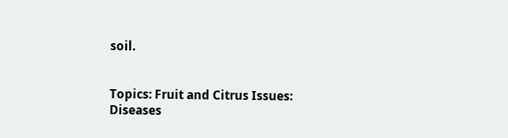soil.


Topics: Fruit and Citrus Issues: Diseases